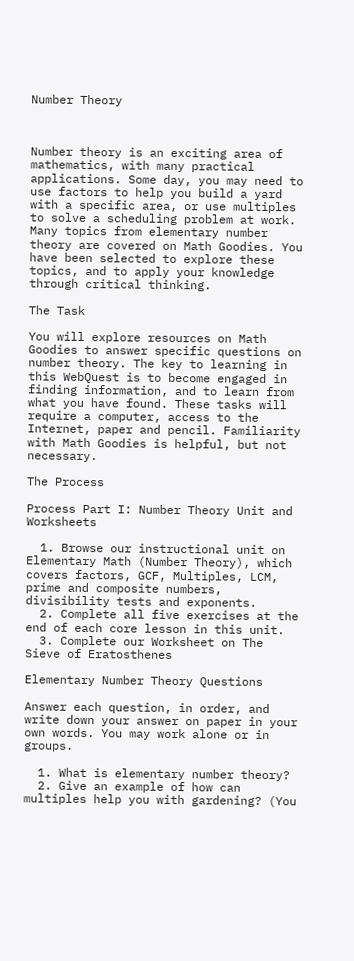Number Theory



Number theory is an exciting area of mathematics, with many practical applications. Some day, you may need to use factors to help you build a yard with a specific area, or use multiples to solve a scheduling problem at work. Many topics from elementary number theory are covered on Math Goodies. You have been selected to explore these topics, and to apply your knowledge through critical thinking.

The Task

You will explore resources on Math Goodies to answer specific questions on number theory. The key to learning in this WebQuest is to become engaged in finding information, and to learn from what you have found. These tasks will require a computer, access to the Internet, paper and pencil. Familiarity with Math Goodies is helpful, but not necessary.

The Process

Process Part I: Number Theory Unit and Worksheets

  1. Browse our instructional unit on Elementary Math (Number Theory), which covers factors, GCF, Multiples, LCM, prime and composite numbers, divisibility tests and exponents.
  2. Complete all five exercises at the end of each core lesson in this unit.
  3. Complete our Worksheet on The Sieve of Eratosthenes

Elementary Number Theory Questions

Answer each question, in order, and write down your answer on paper in your own words. You may work alone or in groups.

  1. What is elementary number theory?
  2. Give an example of how can multiples help you with gardening? (You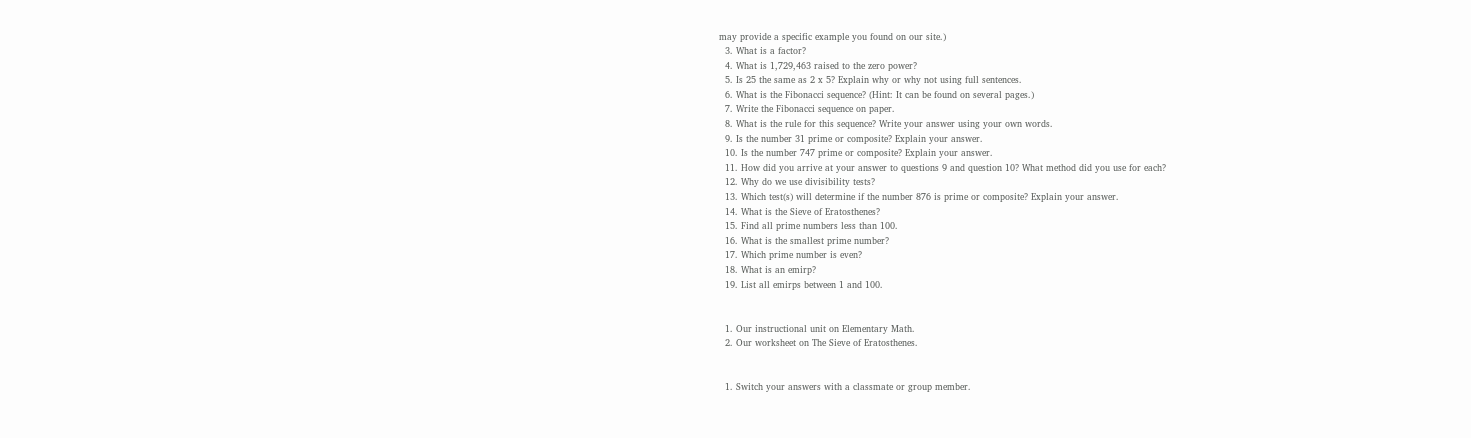may provide a specific example you found on our site.)
  3. What is a factor?
  4. What is 1,729,463 raised to the zero power?
  5. Is 25 the same as 2 x 5? Explain why or why not using full sentences.
  6. What is the Fibonacci sequence? (Hint: It can be found on several pages.)
  7. Write the Fibonacci sequence on paper.
  8. What is the rule for this sequence? Write your answer using your own words.
  9. Is the number 31 prime or composite? Explain your answer.
  10. Is the number 747 prime or composite? Explain your answer.
  11. How did you arrive at your answer to questions 9 and question 10? What method did you use for each?
  12. Why do we use divisibility tests?
  13. Which test(s) will determine if the number 876 is prime or composite? Explain your answer.
  14. What is the Sieve of Eratosthenes?
  15. Find all prime numbers less than 100.
  16. What is the smallest prime number?
  17. Which prime number is even?
  18. What is an emirp?
  19. List all emirps between 1 and 100.


  1. Our instructional unit on Elementary Math.
  2. Our worksheet on The Sieve of Eratosthenes.


  1. Switch your answers with a classmate or group member.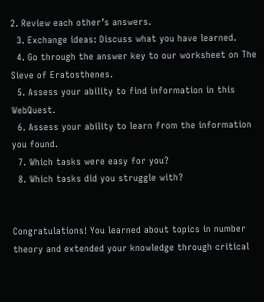2. Review each other’s answers.
  3. Exchange ideas: Discuss what you have learned.
  4. Go through the answer key to our worksheet on The Sieve of Eratosthenes.
  5. Assess your ability to find information in this WebQuest.
  6. Assess your ability to learn from the information you found.
  7. Which tasks were easy for you?
  8. Which tasks did you struggle with?


Congratulations! You learned about topics in number theory and extended your knowledge through critical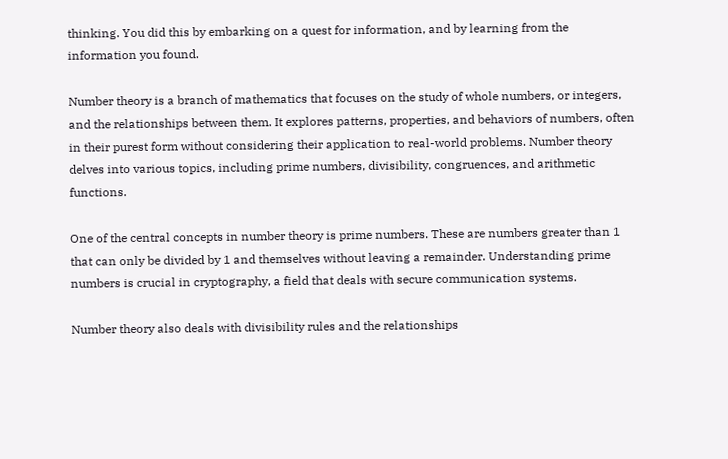thinking. You did this by embarking on a quest for information, and by learning from the information you found.

Number theory is a branch of mathematics that focuses on the study of whole numbers, or integers, and the relationships between them. It explores patterns, properties, and behaviors of numbers, often in their purest form without considering their application to real-world problems. Number theory delves into various topics, including prime numbers, divisibility, congruences, and arithmetic functions.

One of the central concepts in number theory is prime numbers. These are numbers greater than 1 that can only be divided by 1 and themselves without leaving a remainder. Understanding prime numbers is crucial in cryptography, a field that deals with secure communication systems.

Number theory also deals with divisibility rules and the relationships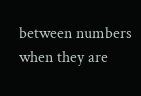between numbers when they are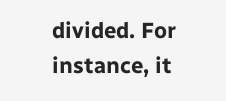divided. For instance, it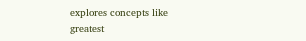explores concepts like greatest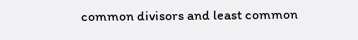common divisors and least common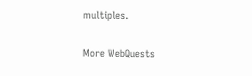multiples.

More WebQuests